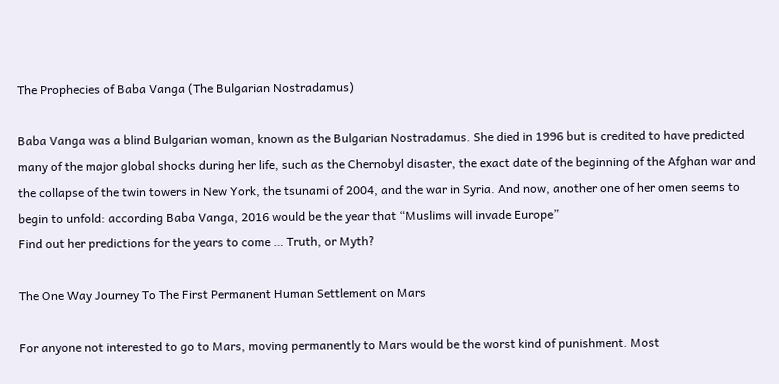The Prophecies of Baba Vanga (The Bulgarian Nostradamus)

Baba Vanga was a blind Bulgarian woman, known as the Bulgarian Nostradamus. She died in 1996 but is credited to have predicted many of the major global shocks during her life, such as the Chernobyl disaster, the exact date of the beginning of the Afghan war and the collapse of the twin towers in New York, the tsunami of 2004, and the war in Syria. And now, another one of her omen seems to begin to unfold: according Baba Vanga, 2016 would be the year that “Muslims will invade Europe”
Find out her predictions for the years to come … Truth, or Myth?

The One Way Journey To The First Permanent Human Settlement on Mars

For anyone not interested to go to Mars, moving permanently to Mars would be the worst kind of punishment. Most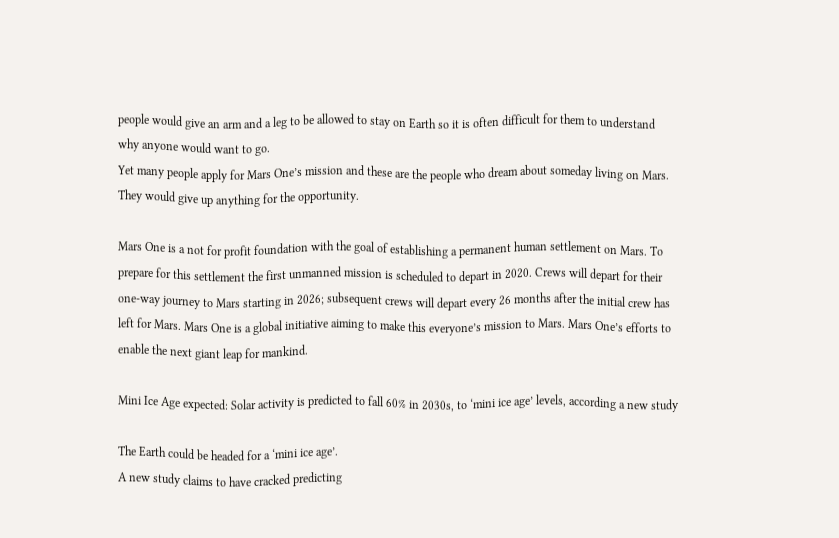people would give an arm and a leg to be allowed to stay on Earth so it is often difficult for them to understand why anyone would want to go.
Yet many people apply for Mars One’s mission and these are the people who dream about someday living on Mars. They would give up anything for the opportunity.

Mars One is a not for profit foundation with the goal of establishing a permanent human settlement on Mars. To prepare for this settlement the first unmanned mission is scheduled to depart in 2020. Crews will depart for their one-way journey to Mars starting in 2026; subsequent crews will depart every 26 months after the initial crew has left for Mars. Mars One is a global initiative aiming to make this everyone’s mission to Mars. Mars One’s efforts to enable the next giant leap for mankind.

Mini Ice Age expected: Solar activity is predicted to fall 60% in 2030s, to ‘mini ice age’ levels, according a new study

The Earth could be headed for a ‘mini ice age’.
A new study claims to have cracked predicting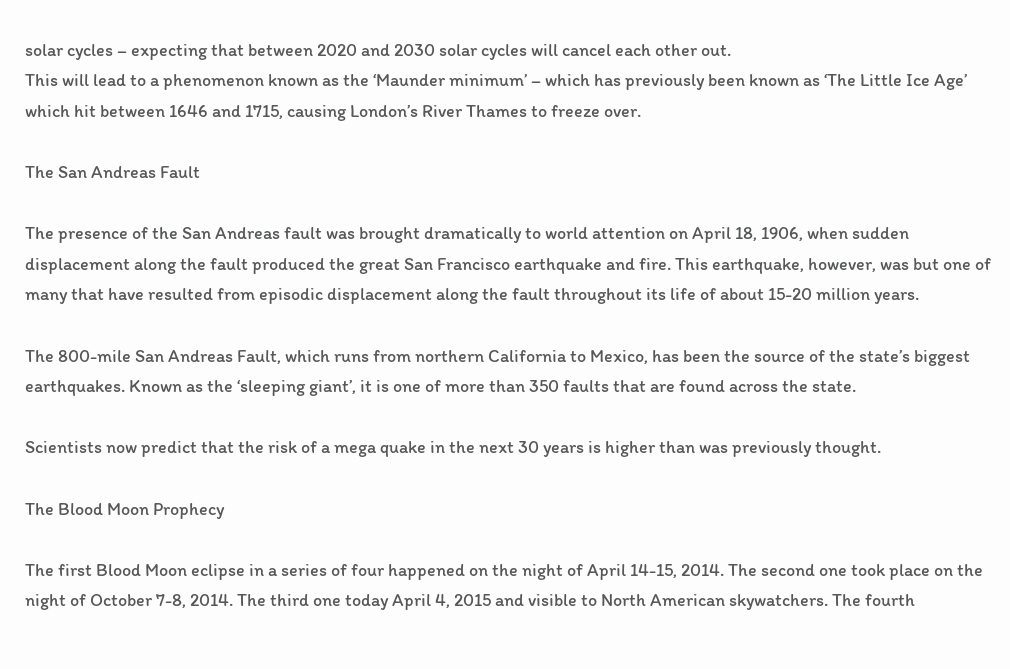solar cycles – expecting that between 2020 and 2030 solar cycles will cancel each other out.
This will lead to a phenomenon known as the ‘Maunder minimum’ – which has previously been known as ‘The Little Ice Age’ which hit between 1646 and 1715, causing London’s River Thames to freeze over.

The San Andreas Fault

The presence of the San Andreas fault was brought dramatically to world attention on April 18, 1906, when sudden displacement along the fault produced the great San Francisco earthquake and fire. This earthquake, however, was but one of many that have resulted from episodic displacement along the fault throughout its life of about 15-20 million years.

The 800-mile San Andreas Fault, which runs from northern California to Mexico, has been the source of the state’s biggest earthquakes. Known as the ‘sleeping giant’, it is one of more than 350 faults that are found across the state.

Scientists now predict that the risk of a mega quake in the next 30 years is higher than was previously thought.

The Blood Moon Prophecy

The first Blood Moon eclipse in a series of four happened on the night of April 14-15, 2014. The second one took place on the night of October 7-8, 2014. The third one today April 4, 2015 and visible to North American skywatchers. The fourth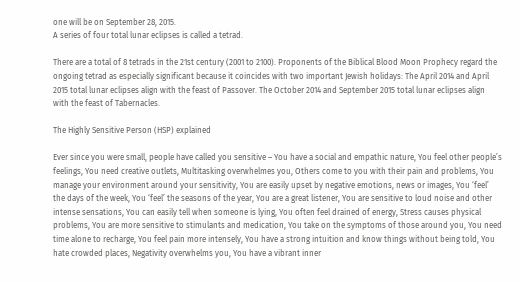one will be on September 28, 2015.
A series of four total lunar eclipses is called a tetrad.

There are a total of 8 tetrads in the 21st century (2001 to 2100). Proponents of the Biblical Blood Moon Prophecy regard the ongoing tetrad as especially significant because it coincides with two important Jewish holidays: The April 2014 and April 2015 total lunar eclipses align with the feast of Passover. The October 2014 and September 2015 total lunar eclipses align with the feast of Tabernacles.

The Highly Sensitive Person (HSP) explained

Ever since you were small, people have called you sensitive – You have a social and empathic nature, You feel other people’s feelings, You need creative outlets, Multitasking overwhelmes you, Others come to you with their pain and problems, You manage your environment around your sensitivity, You are easily upset by negative emotions, news or images, You ‘feel’ the days of the week, You ‘feel’ the seasons of the year, You are a great listener, You are sensitive to loud noise and other intense sensations, You can easily tell when someone is lying, You often feel drained of energy, Stress causes physical problems, You are more sensitive to stimulants and medication, You take on the symptoms of those around you, You need time alone to recharge, You feel pain more intensely, You have a strong intuition and know things without being told, You hate crowded places, Negativity overwhelms you, You have a vibrant inner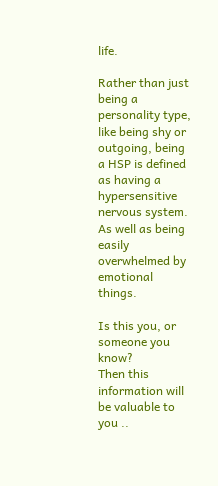life.

Rather than just being a personality type, like being shy or outgoing, being a HSP is defined as having a hypersensitive nervous system. As well as being easily overwhelmed by emotional things.

Is this you, or someone you know?
Then this information will be valuable to you ..